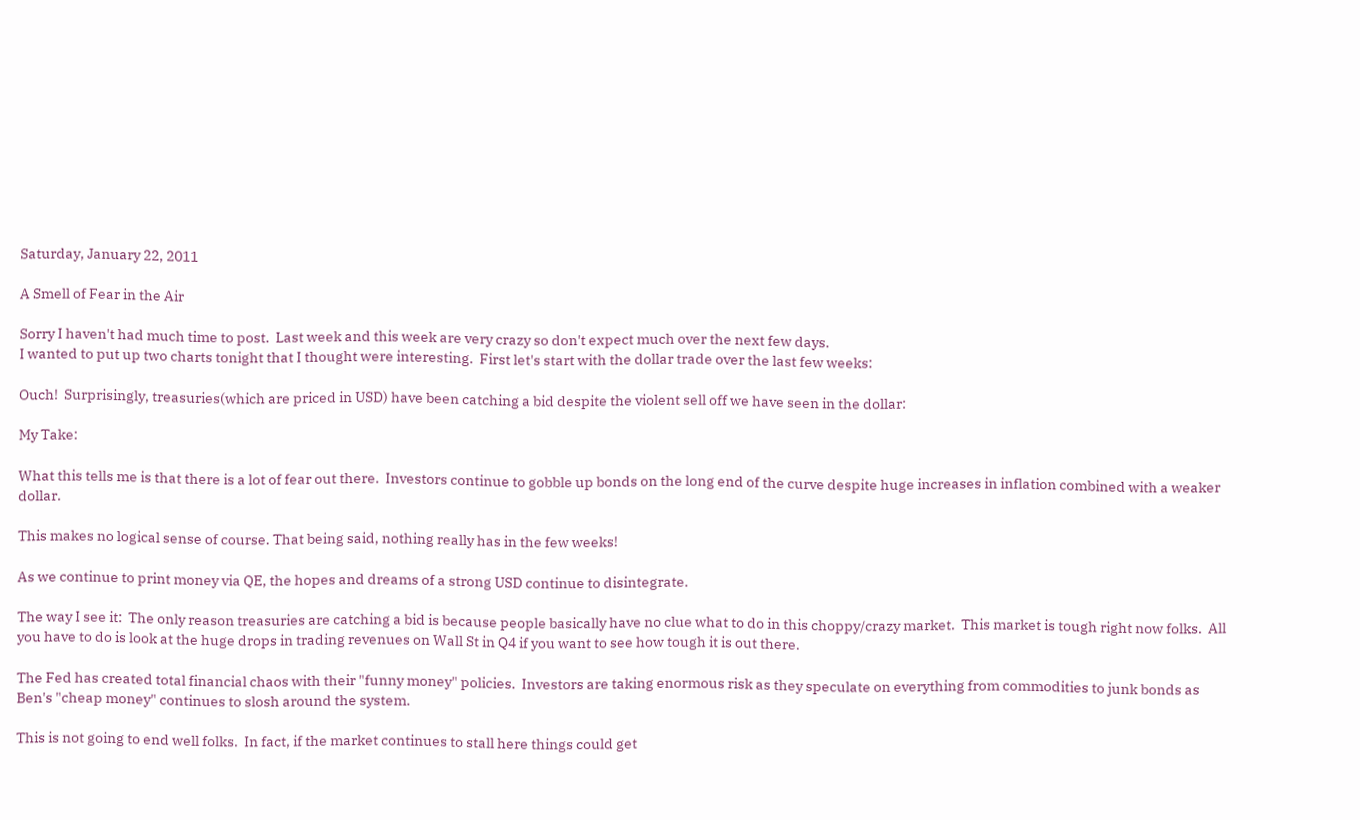Saturday, January 22, 2011

A Smell of Fear in the Air

Sorry I haven't had much time to post.  Last week and this week are very crazy so don't expect much over the next few days.
I wanted to put up two charts tonight that I thought were interesting.  First let's start with the dollar trade over the last few weeks:

Ouch!  Surprisingly, treasuries(which are priced in USD) have been catching a bid despite the violent sell off we have seen in the dollar:

My Take:

What this tells me is that there is a lot of fear out there.  Investors continue to gobble up bonds on the long end of the curve despite huge increases in inflation combined with a weaker dollar.

This makes no logical sense of course. That being said, nothing really has in the few weeks!

As we continue to print money via QE, the hopes and dreams of a strong USD continue to disintegrate.

The way I see it:  The only reason treasuries are catching a bid is because people basically have no clue what to do in this choppy/crazy market.  This market is tough right now folks.  All you have to do is look at the huge drops in trading revenues on Wall St in Q4 if you want to see how tough it is out there.

The Fed has created total financial chaos with their "funny money" policies.  Investors are taking enormous risk as they speculate on everything from commodities to junk bonds as Ben's "cheap money" continues to slosh around the system.

This is not going to end well folks.  In fact, if the market continues to stall here things could get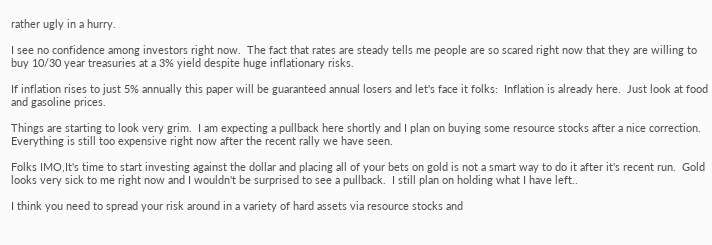rather ugly in a hurry.

I see no confidence among investors right now.  The fact that rates are steady tells me people are so scared right now that they are willing to buy 10/30 year treasuries at a 3% yield despite huge inflationary risks.

If inflation rises to just 5% annually this paper will be guaranteed annual losers and let's face it folks:  Inflation is already here.  Just look at food and gasoline prices.

Things are starting to look very grim.  I am expecting a pullback here shortly and I plan on buying some resource stocks after a nice correction.  Everything is still too expensive right now after the recent rally we have seen.

Folks IMO,It's time to start investing against the dollar and placing all of your bets on gold is not a smart way to do it after it's recent run.  Gold looks very sick to me right now and I wouldn't be surprised to see a pullback.  I still plan on holding what I have left..

I think you need to spread your risk around in a variety of hard assets via resource stocks and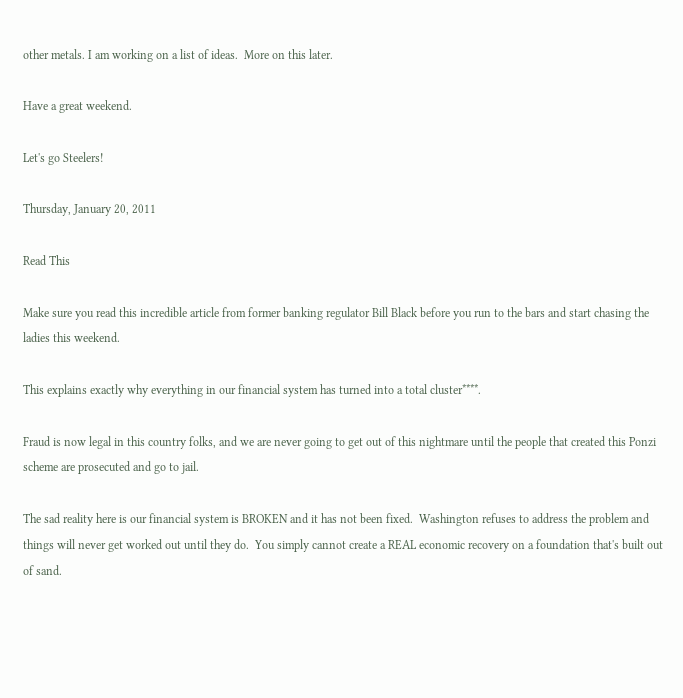other metals. I am working on a list of ideas.  More on this later.

Have a great weekend.

Let's go Steelers!

Thursday, January 20, 2011

Read This

Make sure you read this incredible article from former banking regulator Bill Black before you run to the bars and start chasing the ladies this weekend.

This explains exactly why everything in our financial system has turned into a total cluster****.

Fraud is now legal in this country folks, and we are never going to get out of this nightmare until the people that created this Ponzi scheme are prosecuted and go to jail.

The sad reality here is our financial system is BROKEN and it has not been fixed.  Washington refuses to address the problem and things will never get worked out until they do.  You simply cannot create a REAL economic recovery on a foundation that's built out of sand.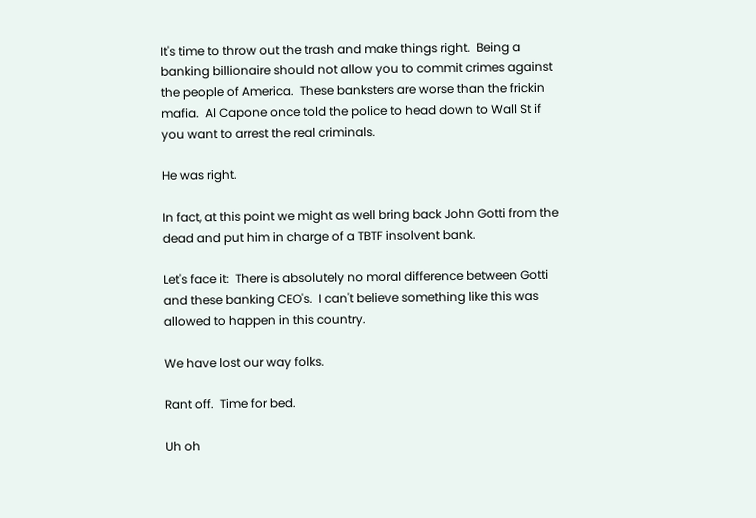It's time to throw out the trash and make things right.  Being a banking billionaire should not allow you to commit crimes against the people of America.  These banksters are worse than the frickin mafia.  Al Capone once told the police to head down to Wall St if you want to arrest the real criminals.

He was right.

In fact, at this point we might as well bring back John Gotti from the dead and put him in charge of a TBTF insolvent bank.

Let's face it:  There is absolutely no moral difference between Gotti and these banking CEO's.  I can't believe something like this was allowed to happen in this country.

We have lost our way folks.

Rant off.  Time for bed.

Uh oh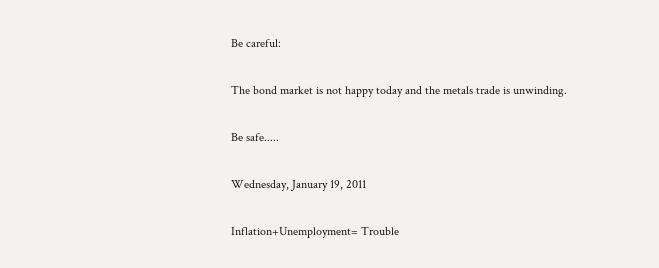Be careful:

The bond market is not happy today and the metals trade is unwinding.

Be safe.....

Wednesday, January 19, 2011

Inflation+Unemployment= Trouble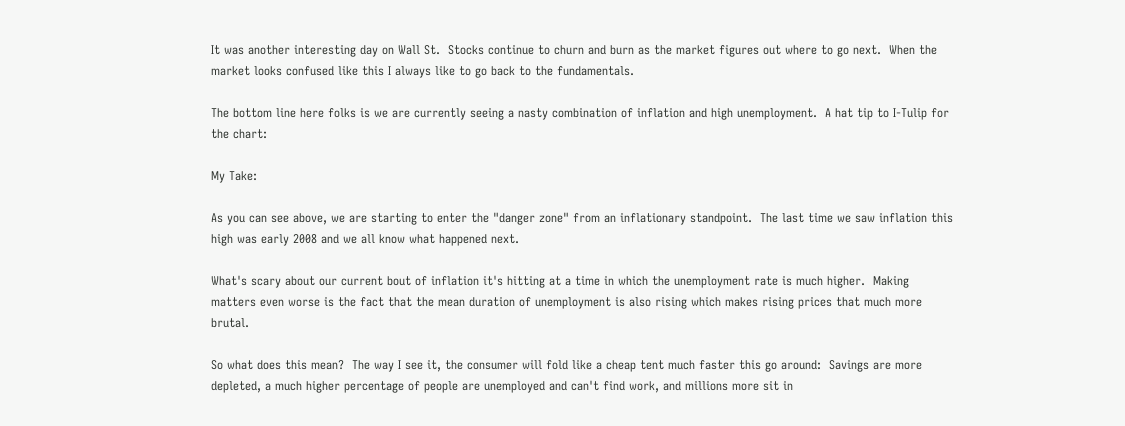It was another interesting day on Wall St.  Stocks continue to churn and burn as the market figures out where to go next.  When the market looks confused like this I always like to go back to the fundamentals.

The bottom line here folks is we are currently seeing a nasty combination of inflation and high unemployment.  A hat tip to I-Tulip for the chart:

My Take:

As you can see above, we are starting to enter the "danger zone" from an inflationary standpoint.  The last time we saw inflation this high was early 2008 and we all know what happened next.

What's scary about our current bout of inflation it's hitting at a time in which the unemployment rate is much higher.  Making matters even worse is the fact that the mean duration of unemployment is also rising which makes rising prices that much more brutal.

So what does this mean?  The way I see it, the consumer will fold like a cheap tent much faster this go around:  Savings are more depleted, a much higher percentage of people are unemployed and can't find work, and millions more sit in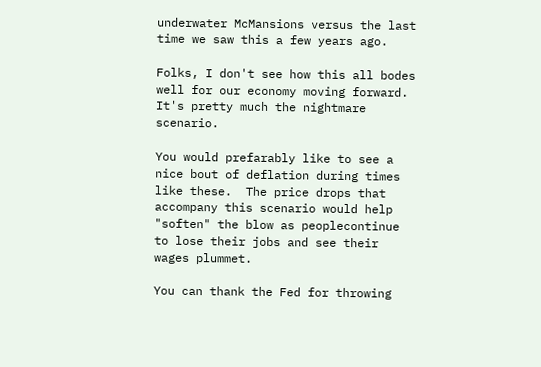underwater McMansions versus the last time we saw this a few years ago.

Folks, I don't see how this all bodes well for our economy moving forward.  It's pretty much the nightmare scenario.

You would prefarably like to see a nice bout of deflation during times like these.  The price drops that accompany this scenario would help "soften" the blow as peoplecontinue to lose their jobs and see their wages plummet.

You can thank the Fed for throwing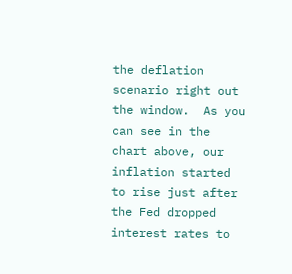the deflation scenario right out the window.  As you can see in the chart above, our inflation started to rise just after the Fed dropped interest rates to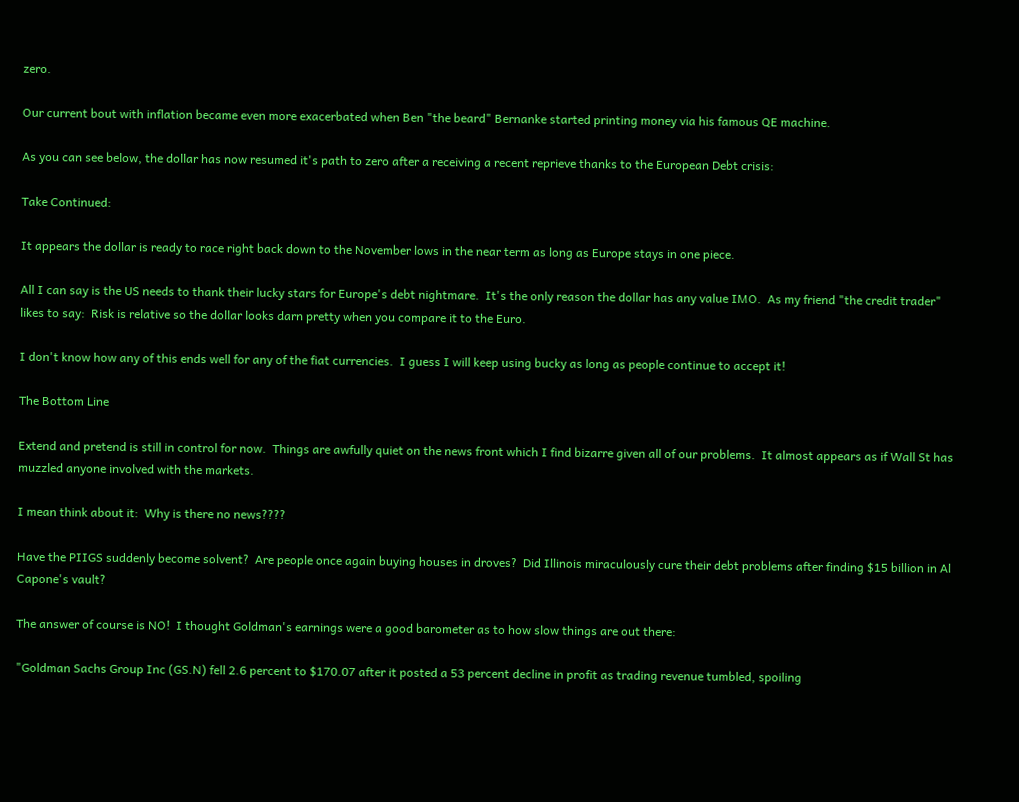zero.

Our current bout with inflation became even more exacerbated when Ben "the beard" Bernanke started printing money via his famous QE machine.

As you can see below, the dollar has now resumed it's path to zero after a receiving a recent reprieve thanks to the European Debt crisis:

Take Continued:

It appears the dollar is ready to race right back down to the November lows in the near term as long as Europe stays in one piece.

All I can say is the US needs to thank their lucky stars for Europe's debt nightmare.  It's the only reason the dollar has any value IMO.  As my friend "the credit trader" likes to say:  Risk is relative so the dollar looks darn pretty when you compare it to the Euro.

I don't know how any of this ends well for any of the fiat currencies.  I guess I will keep using bucky as long as people continue to accept it!

The Bottom Line

Extend and pretend is still in control for now.  Things are awfully quiet on the news front which I find bizarre given all of our problems.  It almost appears as if Wall St has muzzled anyone involved with the markets.

I mean think about it:  Why is there no news????

Have the PIIGS suddenly become solvent?  Are people once again buying houses in droves?  Did Illinois miraculously cure their debt problems after finding $15 billion in Al Capone's vault?

The answer of course is NO!  I thought Goldman's earnings were a good barometer as to how slow things are out there:

"Goldman Sachs Group Inc (GS.N) fell 2.6 percent to $170.07 after it posted a 53 percent decline in profit as trading revenue tumbled, spoiling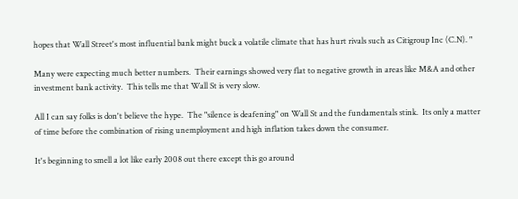hopes that Wall Street's most influential bank might buck a volatile climate that has hurt rivals such as Citigroup Inc (C.N). "

Many were expecting much better numbers.  Their earnings showed very flat to negative growth in areas like M&A and other investment bank activity.  This tells me that Wall St is very slow.

All I can say folks is don't believe the hype.  The "silence is deafening" on Wall St and the fundamentals stink.  Its only a matter of time before the combination of rising unemployment and high inflation takes down the consumer.

It's beginning to smell a lot like early 2008 out there except this go around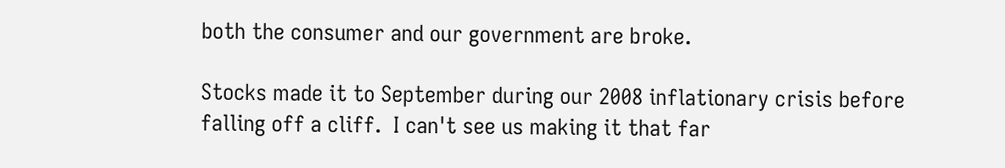both the consumer and our government are broke.

Stocks made it to September during our 2008 inflationary crisis before falling off a cliff.  I can't see us making it that far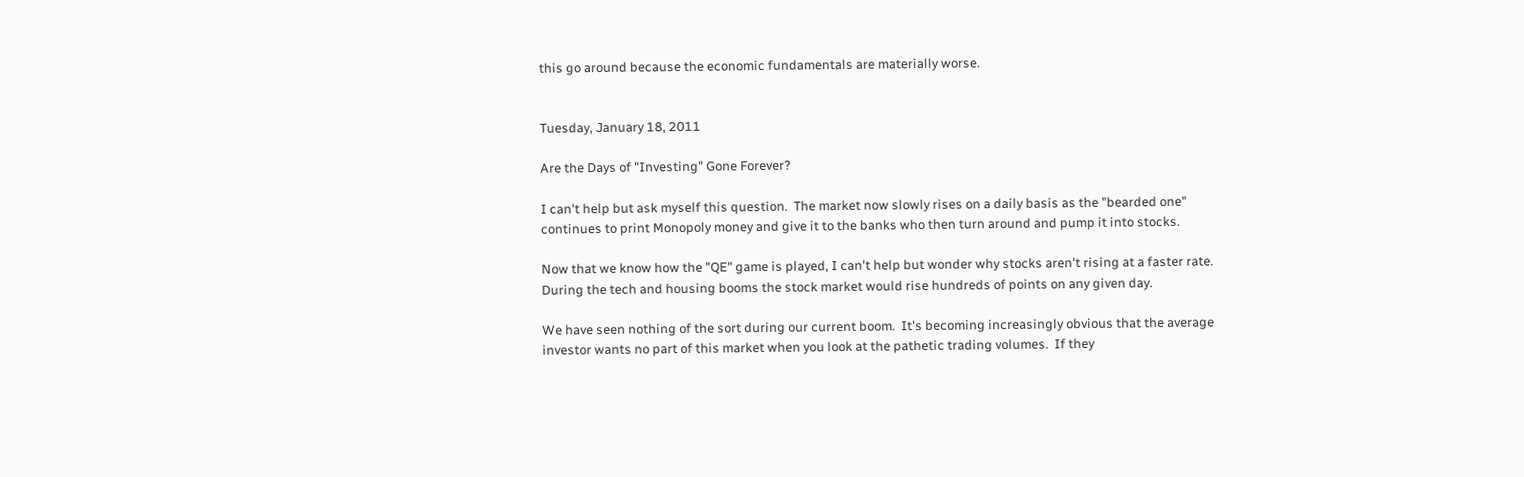this go around because the economic fundamentals are materially worse.


Tuesday, January 18, 2011

Are the Days of "Investing" Gone Forever?

I can't help but ask myself this question.  The market now slowly rises on a daily basis as the "bearded one" continues to print Monopoly money and give it to the banks who then turn around and pump it into stocks.

Now that we know how the "QE" game is played, I can't help but wonder why stocks aren't rising at a faster rate.   During the tech and housing booms the stock market would rise hundreds of points on any given day.

We have seen nothing of the sort during our current boom.  It's becoming increasingly obvious that the average investor wants no part of this market when you look at the pathetic trading volumes.  If they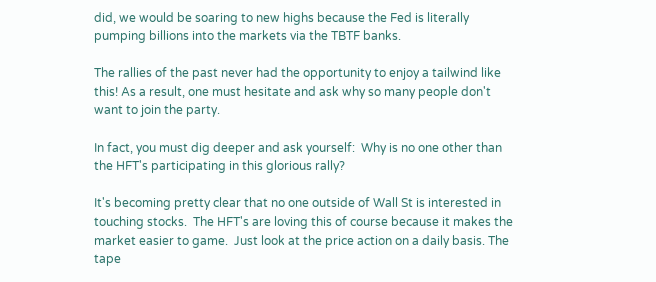did, we would be soaring to new highs because the Fed is literally pumping billions into the markets via the TBTF banks.

The rallies of the past never had the opportunity to enjoy a tailwind like this! As a result, one must hesitate and ask why so many people don't want to join the party.

In fact, you must dig deeper and ask yourself:  Why is no one other than the HFT's participating in this glorious rally?

It's becoming pretty clear that no one outside of Wall St is interested in touching stocks.  The HFT's are loving this of course because it makes the market easier to game.  Just look at the price action on a daily basis. The tape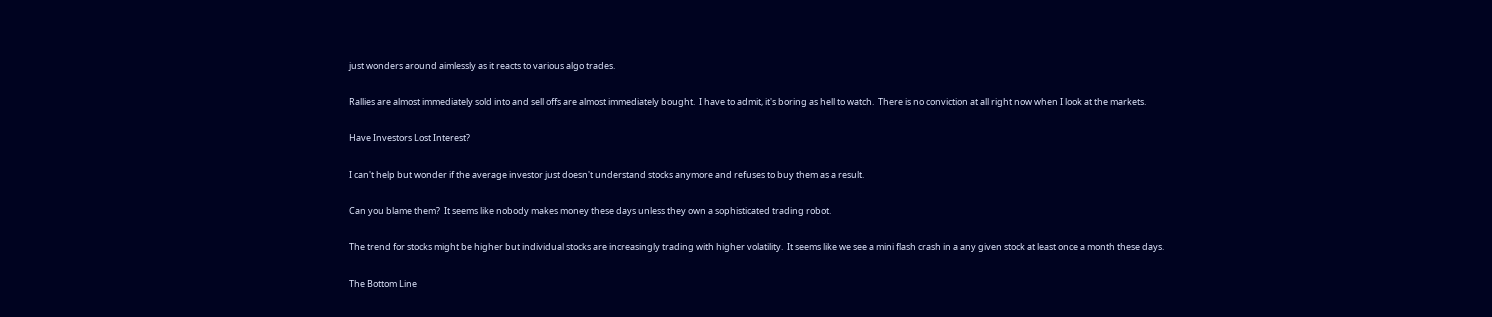just wonders around aimlessly as it reacts to various algo trades.

Rallies are almost immediately sold into and sell offs are almost immediately bought.  I have to admit, it's boring as hell to watch.  There is no conviction at all right now when I look at the markets.

Have Investors Lost Interest?

I can't help but wonder if the average investor just doesn't understand stocks anymore and refuses to buy them as a result.

Can you blame them?  It seems like nobody makes money these days unless they own a sophisticated trading robot.

The trend for stocks might be higher but individual stocks are increasingly trading with higher volatility.  It seems like we see a mini flash crash in a any given stock at least once a month these days.

The Bottom Line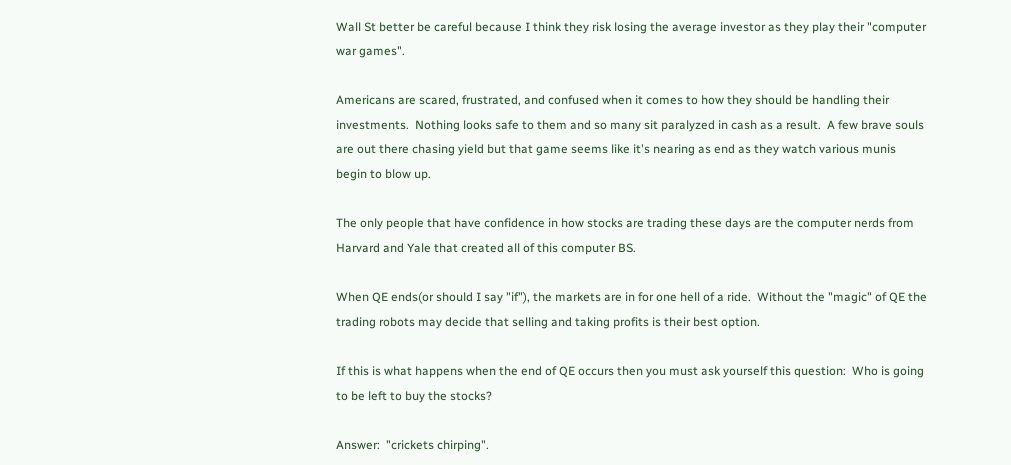Wall St better be careful because I think they risk losing the average investor as they play their "computer war games".

Americans are scared, frustrated, and confused when it comes to how they should be handling their investments.  Nothing looks safe to them and so many sit paralyzed in cash as a result.  A few brave souls are out there chasing yield but that game seems like it's nearing as end as they watch various munis begin to blow up.

The only people that have confidence in how stocks are trading these days are the computer nerds from Harvard and Yale that created all of this computer BS.

When QE ends(or should I say "if"), the markets are in for one hell of a ride.  Without the "magic" of QE the trading robots may decide that selling and taking profits is their best option.

If this is what happens when the end of QE occurs then you must ask yourself this question:  Who is going to be left to buy the stocks?

Answer:  "crickets chirping".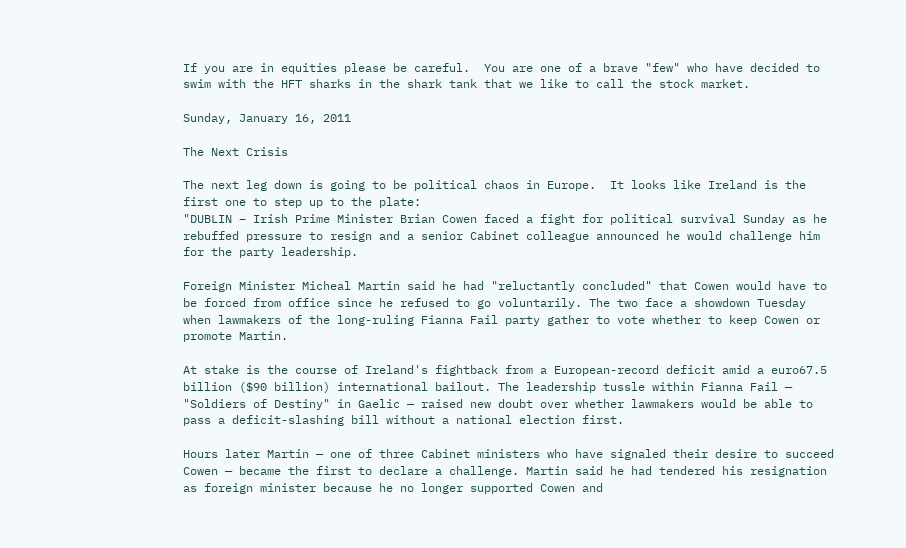If you are in equities please be careful.  You are one of a brave "few" who have decided to swim with the HFT sharks in the shark tank that we like to call the stock market.

Sunday, January 16, 2011

The Next Crisis

The next leg down is going to be political chaos in Europe.  It looks like Ireland is the first one to step up to the plate:
"DUBLIN – Irish Prime Minister Brian Cowen faced a fight for political survival Sunday as he rebuffed pressure to resign and a senior Cabinet colleague announced he would challenge him for the party leadership.

Foreign Minister Micheal Martin said he had "reluctantly concluded" that Cowen would have to be forced from office since he refused to go voluntarily. The two face a showdown Tuesday when lawmakers of the long-ruling Fianna Fail party gather to vote whether to keep Cowen or promote Martin.

At stake is the course of Ireland's fightback from a European-record deficit amid a euro67.5 billion ($90 billion) international bailout. The leadership tussle within Fianna Fail — "Soldiers of Destiny" in Gaelic — raised new doubt over whether lawmakers would be able to pass a deficit-slashing bill without a national election first.

Hours later Martin — one of three Cabinet ministers who have signaled their desire to succeed Cowen — became the first to declare a challenge. Martin said he had tendered his resignation as foreign minister because he no longer supported Cowen and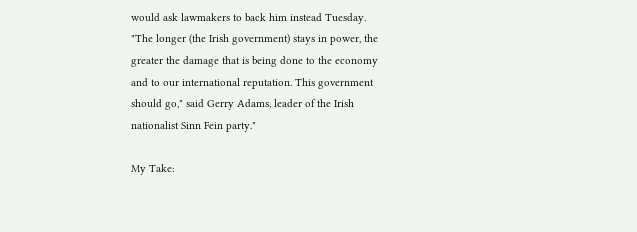would ask lawmakers to back him instead Tuesday.
"The longer (the Irish government) stays in power, the greater the damage that is being done to the economy and to our international reputation. This government should go," said Gerry Adams, leader of the Irish nationalist Sinn Fein party."

My Take: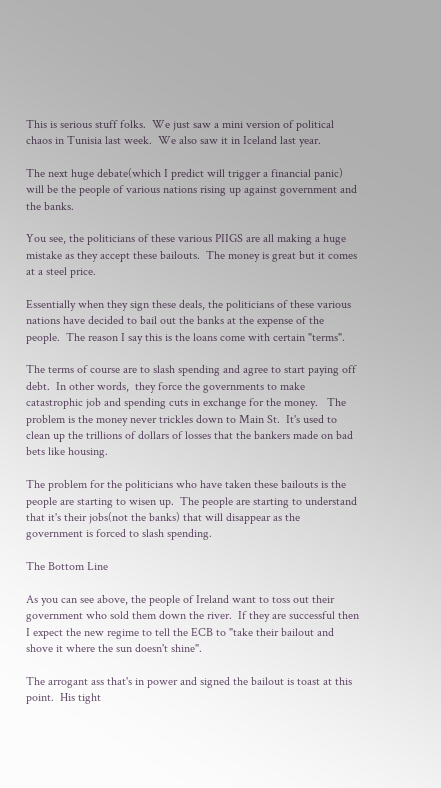This is serious stuff folks.  We just saw a mini version of political chaos in Tunisia last week.  We also saw it in Iceland last year.

The next huge debate(which I predict will trigger a financial panic) will be the people of various nations rising up against government and the banks.

You see, the politicians of these various PIIGS are all making a huge mistake as they accept these bailouts.  The money is great but it comes at a steel price.

Essentially when they sign these deals, the politicians of these various nations have decided to bail out the banks at the expense of the people.  The reason I say this is the loans come with certain "terms".

The terms of course are to slash spending and agree to start paying off debt.  In other words,  they force the governments to make catastrophic job and spending cuts in exchange for the money.   The problem is the money never trickles down to Main St.  It's used to clean up the trillions of dollars of losses that the bankers made on bad bets like housing.

The problem for the politicians who have taken these bailouts is the people are starting to wisen up.  The people are starting to understand that it's their jobs(not the banks) that will disappear as the government is forced to slash spending.

The Bottom Line

As you can see above, the people of Ireland want to toss out their government who sold them down the river.  If they are successful then I expect the new regime to tell the ECB to "take their bailout and shove it where the sun doesn't shine".

The arrogant ass that's in power and signed the bailout is toast at this point.  His tight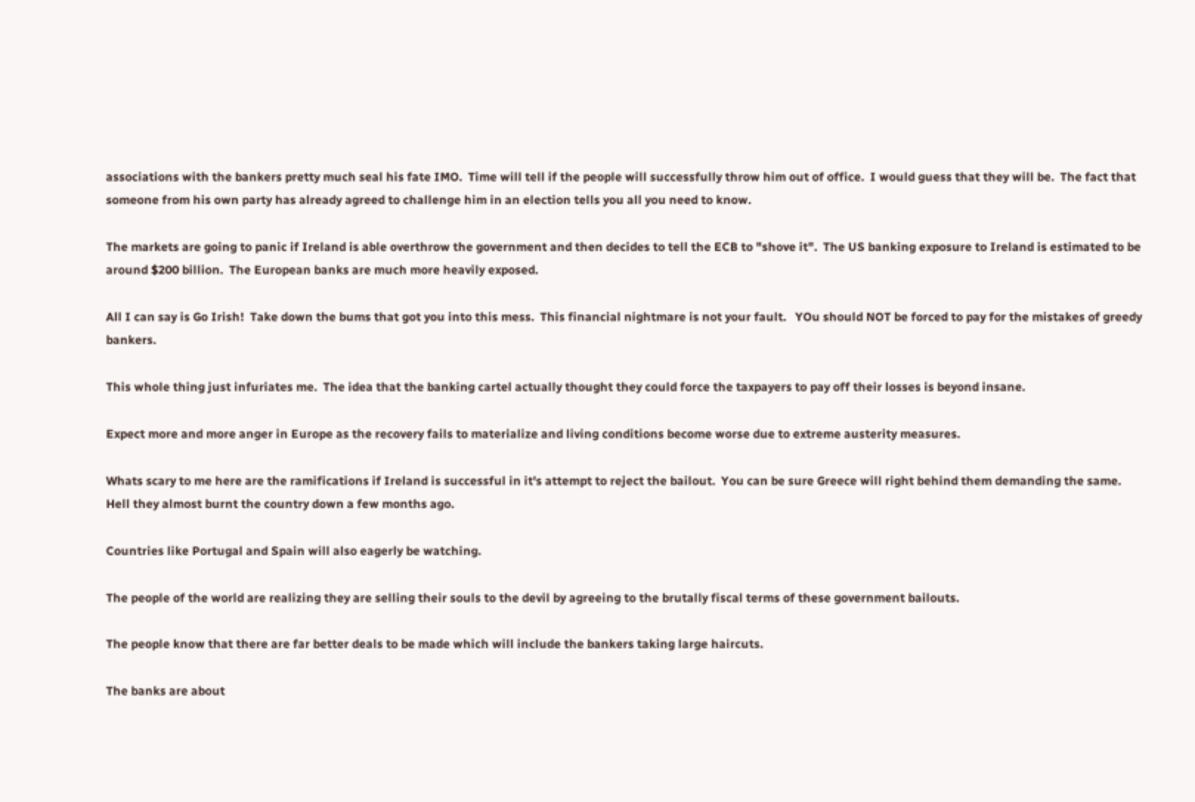associations with the bankers pretty much seal his fate IMO.  Time will tell if the people will successfully throw him out of office.  I would guess that they will be.  The fact that someone from his own party has already agreed to challenge him in an election tells you all you need to know.

The markets are going to panic if Ireland is able overthrow the government and then decides to tell the ECB to "shove it".  The US banking exposure to Ireland is estimated to be around $200 billion.  The European banks are much more heavily exposed.

All I can say is Go Irish!  Take down the bums that got you into this mess.  This financial nightmare is not your fault.   YOu should NOT be forced to pay for the mistakes of greedy bankers.

This whole thing just infuriates me.  The idea that the banking cartel actually thought they could force the taxpayers to pay off their losses is beyond insane.

Expect more and more anger in Europe as the recovery fails to materialize and living conditions become worse due to extreme austerity measures.

Whats scary to me here are the ramifications if Ireland is successful in it's attempt to reject the bailout.  You can be sure Greece will right behind them demanding the same.  Hell they almost burnt the country down a few months ago.

Countries like Portugal and Spain will also eagerly be watching.

The people of the world are realizing they are selling their souls to the devil by agreeing to the brutally fiscal terms of these government bailouts.

The people know that there are far better deals to be made which will include the bankers taking large haircuts.

The banks are about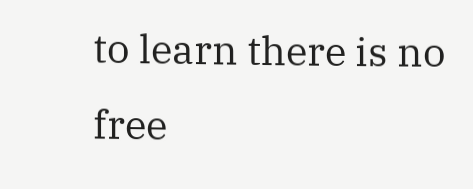to learn there is no free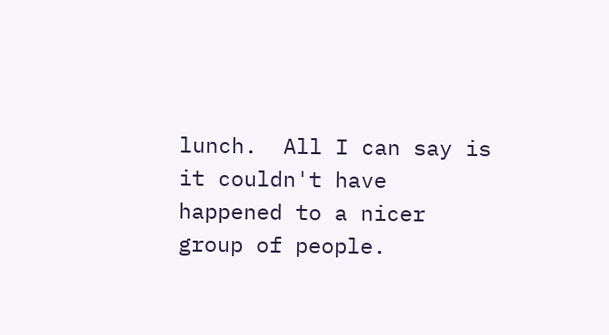lunch.  All I can say is it couldn't have happened to a nicer group of people.